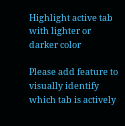Highlight active tab with lighter or darker color

Please add feature to visually identify which tab is actively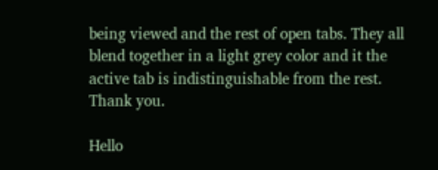being viewed and the rest of open tabs. They all blend together in a light grey color and it the active tab is indistinguishable from the rest. Thank you.

Hello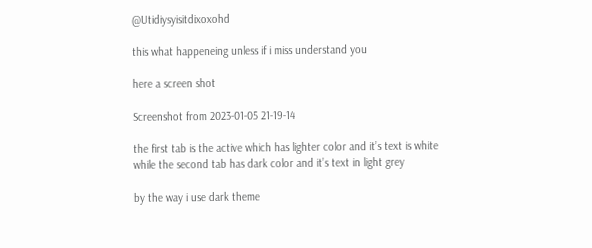@Utidiysyisitdixoxohd

this what happeneing unless if i miss understand you

here a screen shot

Screenshot from 2023-01-05 21-19-14

the first tab is the active which has lighter color and it’s text is white
while the second tab has dark color and it’s text in light grey

by the way i use dark theme